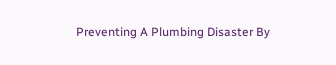Preventing A Plumbing Disaster By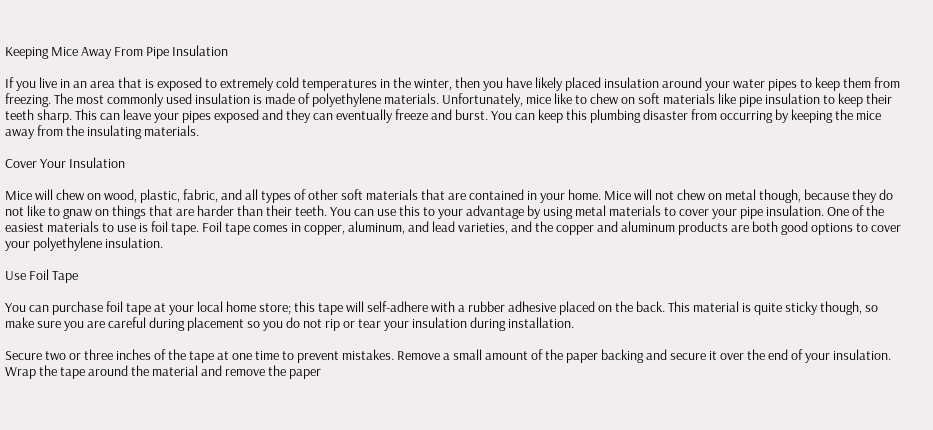Keeping Mice Away From Pipe Insulation

If you live in an area that is exposed to extremely cold temperatures in the winter, then you have likely placed insulation around your water pipes to keep them from freezing. The most commonly used insulation is made of polyethylene materials. Unfortunately, mice like to chew on soft materials like pipe insulation to keep their teeth sharp. This can leave your pipes exposed and they can eventually freeze and burst. You can keep this plumbing disaster from occurring by keeping the mice away from the insulating materials.

Cover Your Insulation

Mice will chew on wood, plastic, fabric, and all types of other soft materials that are contained in your home. Mice will not chew on metal though, because they do not like to gnaw on things that are harder than their teeth. You can use this to your advantage by using metal materials to cover your pipe insulation. One of the easiest materials to use is foil tape. Foil tape comes in copper, aluminum, and lead varieties, and the copper and aluminum products are both good options to cover your polyethylene insulation.

Use Foil Tape

You can purchase foil tape at your local home store; this tape will self-adhere with a rubber adhesive placed on the back. This material is quite sticky though, so make sure you are careful during placement so you do not rip or tear your insulation during installation.

Secure two or three inches of the tape at one time to prevent mistakes. Remove a small amount of the paper backing and secure it over the end of your insulation. Wrap the tape around the material and remove the paper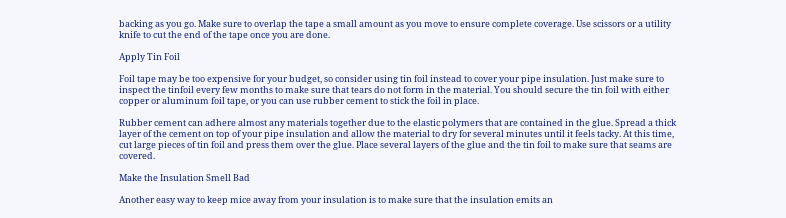backing as you go. Make sure to overlap the tape a small amount as you move to ensure complete coverage. Use scissors or a utility knife to cut the end of the tape once you are done.

Apply Tin Foil

Foil tape may be too expensive for your budget, so consider using tin foil instead to cover your pipe insulation. Just make sure to inspect the tinfoil every few months to make sure that tears do not form in the material. You should secure the tin foil with either copper or aluminum foil tape, or you can use rubber cement to stick the foil in place.

Rubber cement can adhere almost any materials together due to the elastic polymers that are contained in the glue. Spread a thick layer of the cement on top of your pipe insulation and allow the material to dry for several minutes until it feels tacky. At this time, cut large pieces of tin foil and press them over the glue. Place several layers of the glue and the tin foil to make sure that seams are covered.

Make the Insulation Smell Bad

Another easy way to keep mice away from your insulation is to make sure that the insulation emits an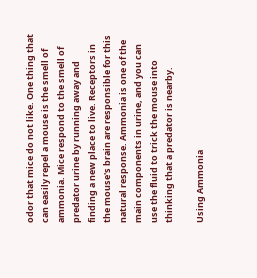odor that mice do not like. One thing that can easily repel a mouse is the smell of ammonia. Mice respond to the smell of predator urine by running away and finding a new place to live. Receptors in the mouse's brain are responsible for this natural response. Ammonia is one of the main components in urine, and you can use the fluid to trick the mouse into thinking that a predator is nearby.

Using Ammonia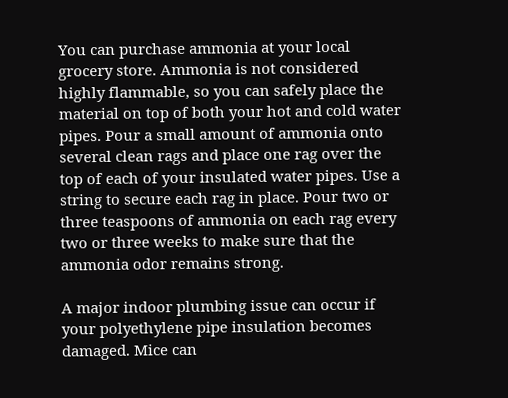You can purchase ammonia at your local grocery store. Ammonia is not considered highly flammable, so you can safely place the material on top of both your hot and cold water pipes. Pour a small amount of ammonia onto several clean rags and place one rag over the top of each of your insulated water pipes. Use a string to secure each rag in place. Pour two or three teaspoons of ammonia on each rag every two or three weeks to make sure that the ammonia odor remains strong.

A major indoor plumbing issue can occur if your polyethylene pipe insulation becomes damaged. Mice can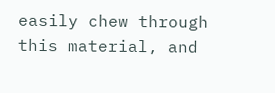easily chew through this material, and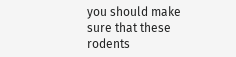you should make sure that these rodents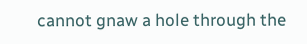cannot gnaw a hole through the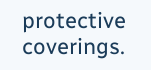protective coverings.